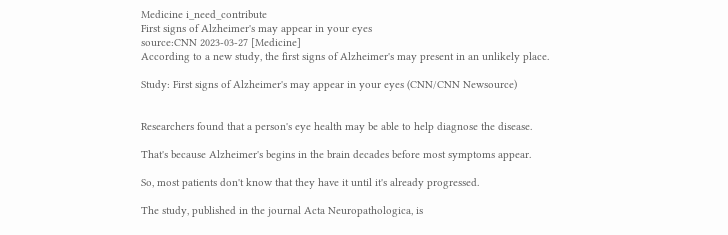Medicine i_need_contribute
First signs of Alzheimer's may appear in your eyes
source:CNN 2023-03-27 [Medicine]
According to a new study, the first signs of Alzheimer's may present in an unlikely place.

Study: First signs of Alzheimer's may appear in your eyes (CNN/CNN Newsource)


Researchers found that a person's eye health may be able to help diagnose the disease.

That's because Alzheimer's begins in the brain decades before most symptoms appear.

So, most patients don't know that they have it until it's already progressed.

The study, published in the journal Acta Neuropathologica, is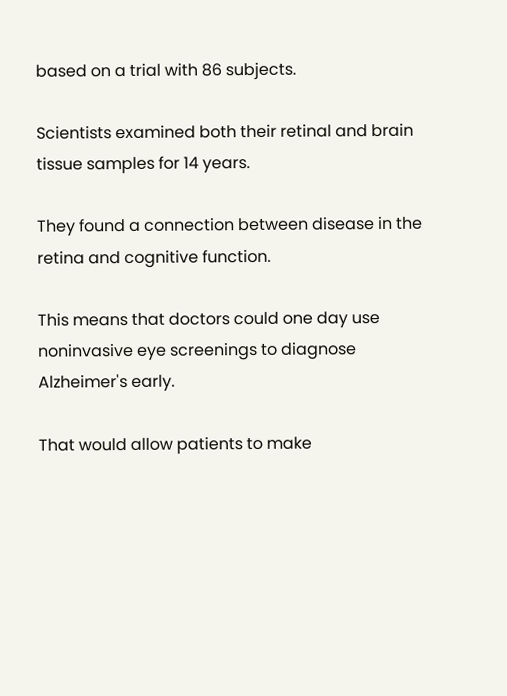based on a trial with 86 subjects.

Scientists examined both their retinal and brain tissue samples for 14 years.

They found a connection between disease in the retina and cognitive function.

This means that doctors could one day use noninvasive eye screenings to diagnose Alzheimer's early.

That would allow patients to make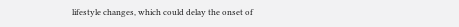lifestyle changes, which could delay the onset of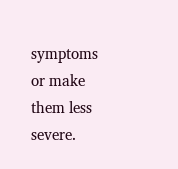symptoms or make them less severe.